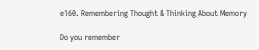e160. Remembering Thought & Thinking About Memory

Do you remember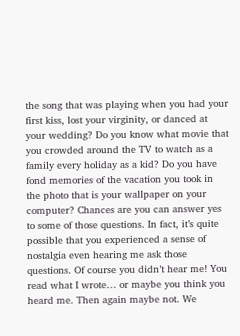the song that was playing when you had your first kiss, lost your virginity, or danced at your wedding? Do you know what movie that you crowded around the TV to watch as a family every holiday as a kid? Do you have fond memories of the vacation you took in the photo that is your wallpaper on your computer? Chances are you can answer yes to some of those questions. In fact, it’s quite possible that you experienced a sense of nostalgia even hearing me ask those questions. Of course you didn’t hear me! You read what I wrote… or maybe you think you heard me. Then again maybe not. We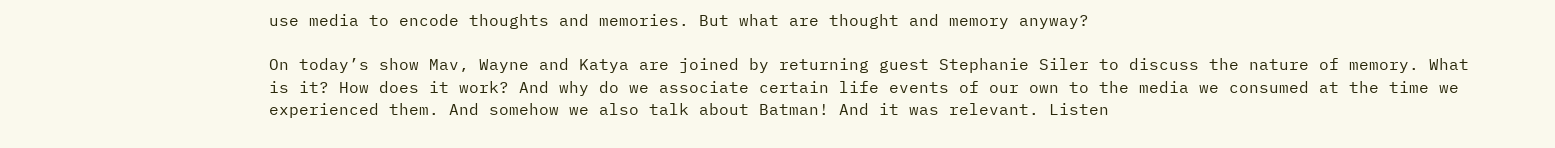use media to encode thoughts and memories. But what are thought and memory anyway?

On today’s show Mav, Wayne and Katya are joined by returning guest Stephanie Siler to discuss the nature of memory. What is it? How does it work? And why do we associate certain life events of our own to the media we consumed at the time we experienced them. And somehow we also talk about Batman! And it was relevant. Listen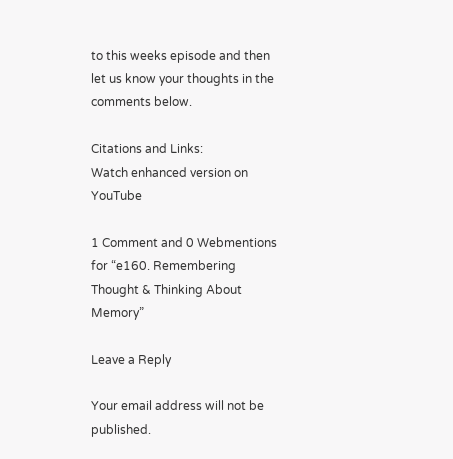to this weeks episode and then let us know your thoughts in the comments below.

Citations and Links:
Watch enhanced version on YouTube

1 Comment and 0 Webmentions for “e160. Remembering Thought & Thinking About Memory”

Leave a Reply

Your email address will not be published.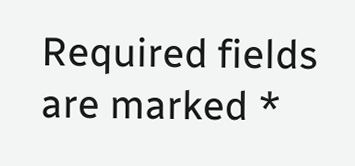Required fields are marked *